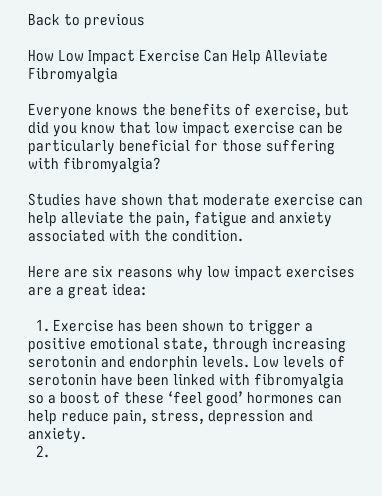Back to previous

How Low Impact Exercise Can Help Alleviate Fibromyalgia

Everyone knows the benefits of exercise, but did you know that low impact exercise can be particularly beneficial for those suffering with fibromyalgia?

Studies have shown that moderate exercise can help alleviate the pain, fatigue and anxiety associated with the condition.

Here are six reasons why low impact exercises are a great idea:

  1. Exercise has been shown to trigger a positive emotional state, through increasing serotonin and endorphin levels. Low levels of serotonin have been linked with fibromyalgia so a boost of these ‘feel good’ hormones can help reduce pain, stress, depression and anxiety.
  2.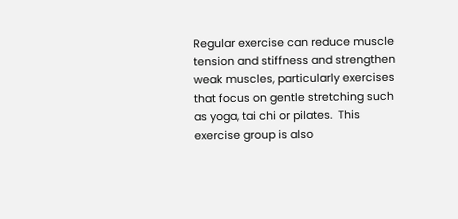Regular exercise can reduce muscle tension and stiffness and strengthen weak muscles, particularly exercises that focus on gentle stretching such as yoga, tai chi or pilates.  This exercise group is also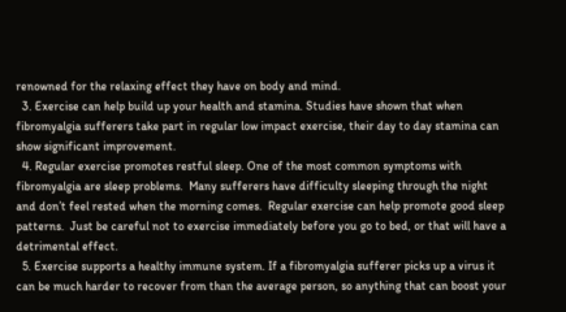renowned for the relaxing effect they have on body and mind.
  3. Exercise can help build up your health and stamina. Studies have shown that when fibromyalgia sufferers take part in regular low impact exercise, their day to day stamina can show significant improvement.
  4. Regular exercise promotes restful sleep. One of the most common symptoms with fibromyalgia are sleep problems.  Many sufferers have difficulty sleeping through the night and don’t feel rested when the morning comes.  Regular exercise can help promote good sleep patterns.  Just be careful not to exercise immediately before you go to bed, or that will have a detrimental effect.
  5. Exercise supports a healthy immune system. If a fibromyalgia sufferer picks up a virus it can be much harder to recover from than the average person, so anything that can boost your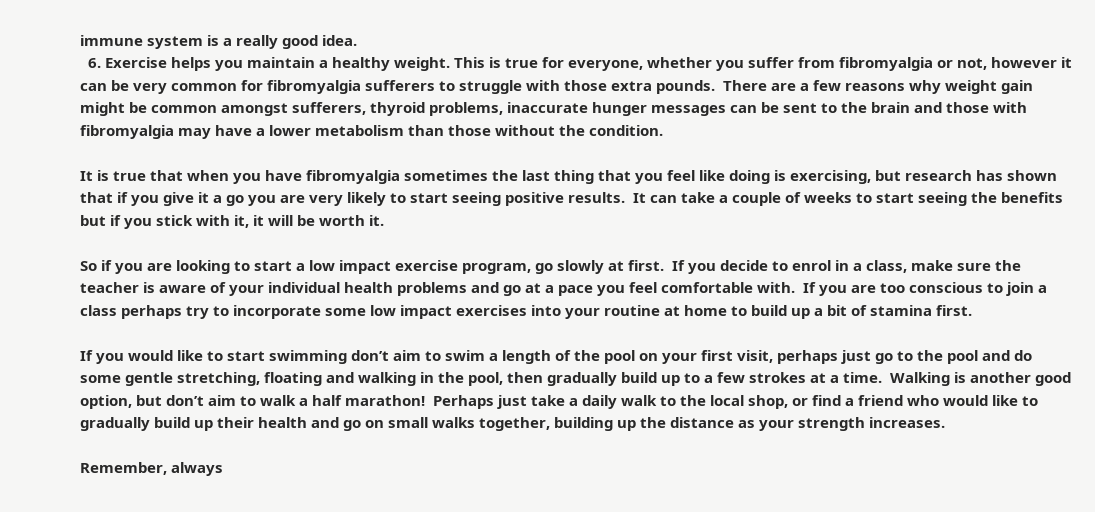immune system is a really good idea.
  6. Exercise helps you maintain a healthy weight. This is true for everyone, whether you suffer from fibromyalgia or not, however it can be very common for fibromyalgia sufferers to struggle with those extra pounds.  There are a few reasons why weight gain might be common amongst sufferers, thyroid problems, inaccurate hunger messages can be sent to the brain and those with fibromyalgia may have a lower metabolism than those without the condition.

It is true that when you have fibromyalgia sometimes the last thing that you feel like doing is exercising, but research has shown that if you give it a go you are very likely to start seeing positive results.  It can take a couple of weeks to start seeing the benefits but if you stick with it, it will be worth it.

So if you are looking to start a low impact exercise program, go slowly at first.  If you decide to enrol in a class, make sure the teacher is aware of your individual health problems and go at a pace you feel comfortable with.  If you are too conscious to join a class perhaps try to incorporate some low impact exercises into your routine at home to build up a bit of stamina first.

If you would like to start swimming don’t aim to swim a length of the pool on your first visit, perhaps just go to the pool and do some gentle stretching, floating and walking in the pool, then gradually build up to a few strokes at a time.  Walking is another good option, but don’t aim to walk a half marathon!  Perhaps just take a daily walk to the local shop, or find a friend who would like to gradually build up their health and go on small walks together, building up the distance as your strength increases.

Remember, always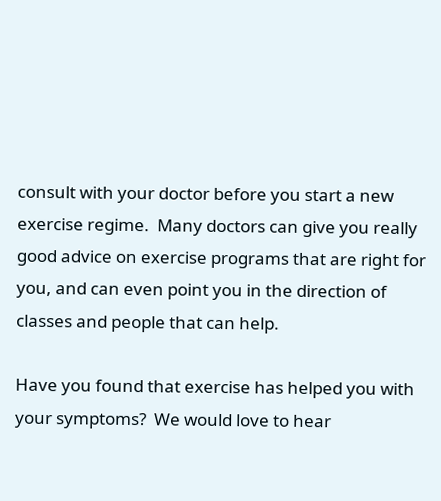consult with your doctor before you start a new exercise regime.  Many doctors can give you really good advice on exercise programs that are right for you, and can even point you in the direction of classes and people that can help.

Have you found that exercise has helped you with your symptoms?  We would love to hear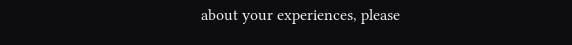about your experiences, please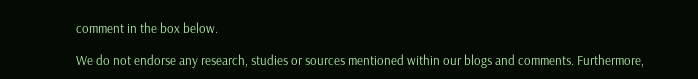comment in the box below.

We do not endorse any research, studies or sources mentioned within our blogs and comments. Furthermore,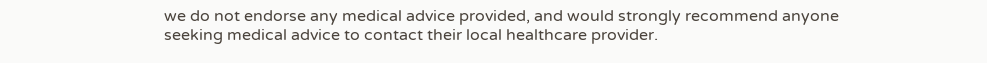we do not endorse any medical advice provided, and would strongly recommend anyone seeking medical advice to contact their local healthcare provider.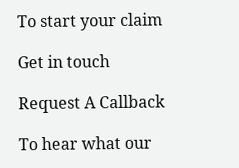To start your claim

Get in touch

Request A Callback

To hear what our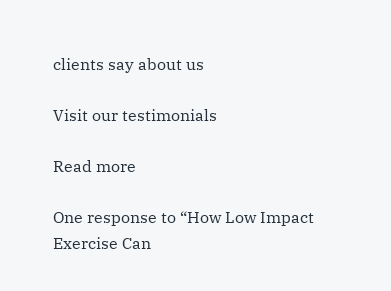clients say about us

Visit our testimonials

Read more

One response to “How Low Impact Exercise Can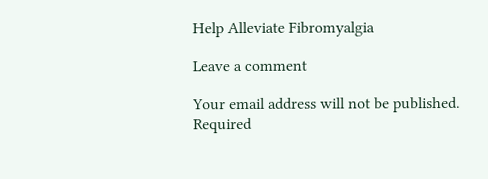Help Alleviate Fibromyalgia

Leave a comment

Your email address will not be published. Required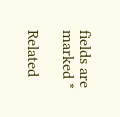fields are marked *

Related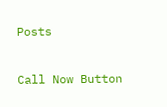Posts

Call Now Button